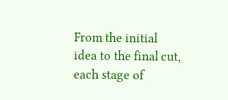From the initial idea to the final cut, each stage of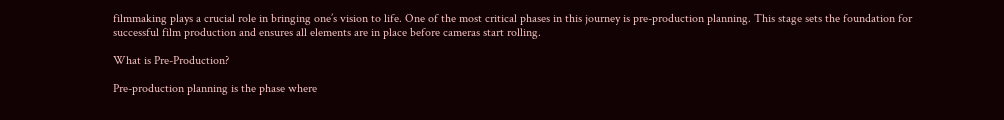filmmaking plays a crucial role in bringing one’s vision to life. One of the most critical phases in this journey is pre-production planning. This stage sets the foundation for successful film production and ensures all elements are in place before cameras start rolling.

What is Pre-Production?

Pre-production planning is the phase where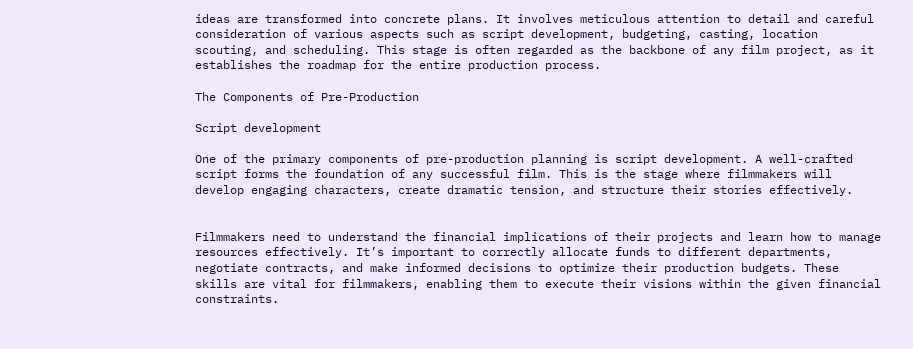ideas are transformed into concrete plans. It involves meticulous attention to detail and careful consideration of various aspects such as script development, budgeting, casting, location scouting, and scheduling. This stage is often regarded as the backbone of any film project, as it establishes the roadmap for the entire production process.

The Components of Pre-Production

Script development

One of the primary components of pre-production planning is script development. A well-crafted script forms the foundation of any successful film. This is the stage where filmmakers will develop engaging characters, create dramatic tension, and structure their stories effectively.


Filmmakers need to understand the financial implications of their projects and learn how to manage resources effectively. It’s important to correctly allocate funds to different departments, negotiate contracts, and make informed decisions to optimize their production budgets. These skills are vital for filmmakers, enabling them to execute their visions within the given financial constraints.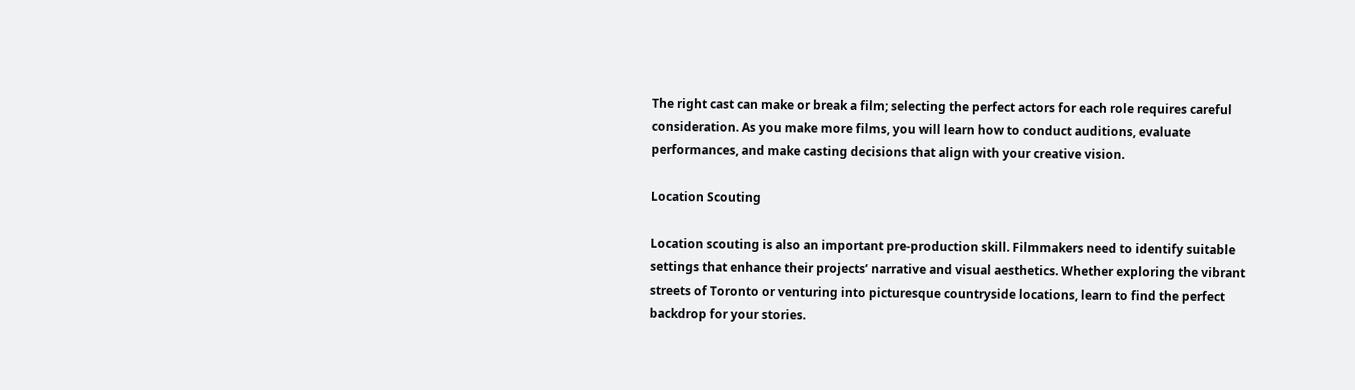The right cast can make or break a film; selecting the perfect actors for each role requires careful consideration. As you make more films, you will learn how to conduct auditions, evaluate performances, and make casting decisions that align with your creative vision.

Location Scouting

Location scouting is also an important pre-production skill. Filmmakers need to identify suitable settings that enhance their projects’ narrative and visual aesthetics. Whether exploring the vibrant streets of Toronto or venturing into picturesque countryside locations, learn to find the perfect backdrop for your stories.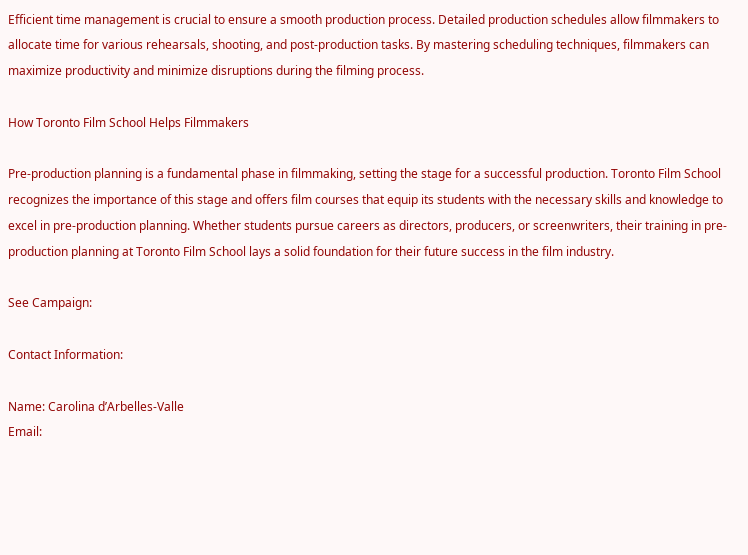Efficient time management is crucial to ensure a smooth production process. Detailed production schedules allow filmmakers to allocate time for various rehearsals, shooting, and post-production tasks. By mastering scheduling techniques, filmmakers can maximize productivity and minimize disruptions during the filming process.

How Toronto Film School Helps Filmmakers

Pre-production planning is a fundamental phase in filmmaking, setting the stage for a successful production. Toronto Film School recognizes the importance of this stage and offers film courses that equip its students with the necessary skills and knowledge to excel in pre-production planning. Whether students pursue careers as directors, producers, or screenwriters, their training in pre-production planning at Toronto Film School lays a solid foundation for their future success in the film industry.

See Campaign:

Contact Information:

Name: Carolina d’Arbelles-Valle
Email: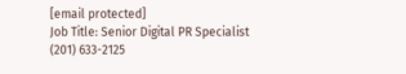[email protected]
Job Title: Senior Digital PR Specialist
(201) 633-2125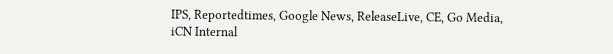IPS, Reportedtimes, Google News, ReleaseLive, CE, Go Media, iCN Internal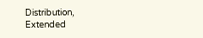Distribution, Extended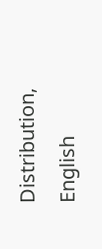Distribution, English